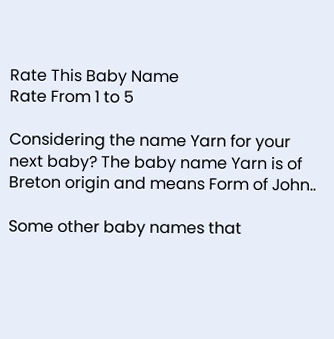Rate This Baby Name
Rate From 1 to 5

Considering the name Yarn for your next baby? The baby name Yarn is of Breton origin and means Form of John..

Some other baby names that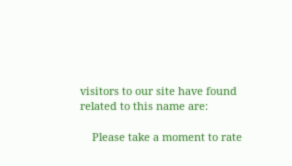visitors to our site have found related to this name are:

    Please take a moment to rate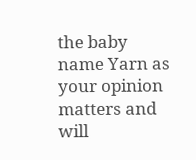the baby name Yarn as your opinion matters and will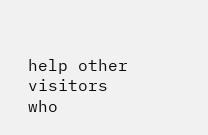help other visitors who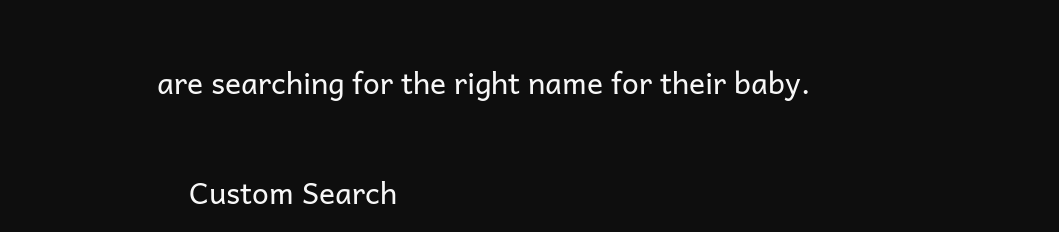are searching for the right name for their baby.

    Custom Search